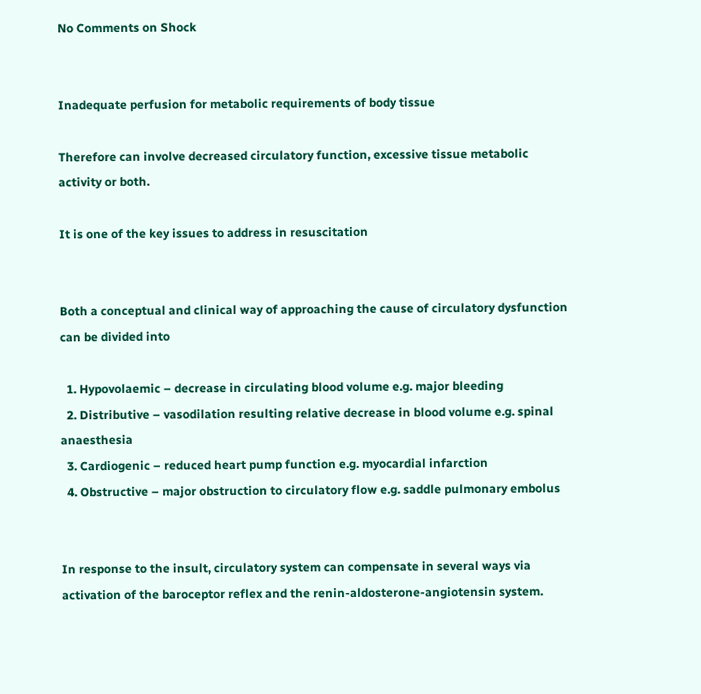No Comments on Shock


Inadequate perfusion for metabolic requirements of body tissue

Therefore can involve decreased circulatory function, excessive tissue metabolic activity or both.

It is one of the key issues to address in resuscitation


Both a conceptual and clinical way of approaching the cause of circulatory dysfunction can be divided into

  1. Hypovolaemic – decrease in circulating blood volume e.g. major bleeding
  2. Distributive – vasodilation resulting relative decrease in blood volume e.g. spinal anaesthesia
  3. Cardiogenic – reduced heart pump function e.g. myocardial infarction
  4. Obstructive – major obstruction to circulatory flow e.g. saddle pulmonary embolus


In response to the insult, circulatory system can compensate in several ways via activation of the baroceptor reflex and the renin-aldosterone-angiotensin system.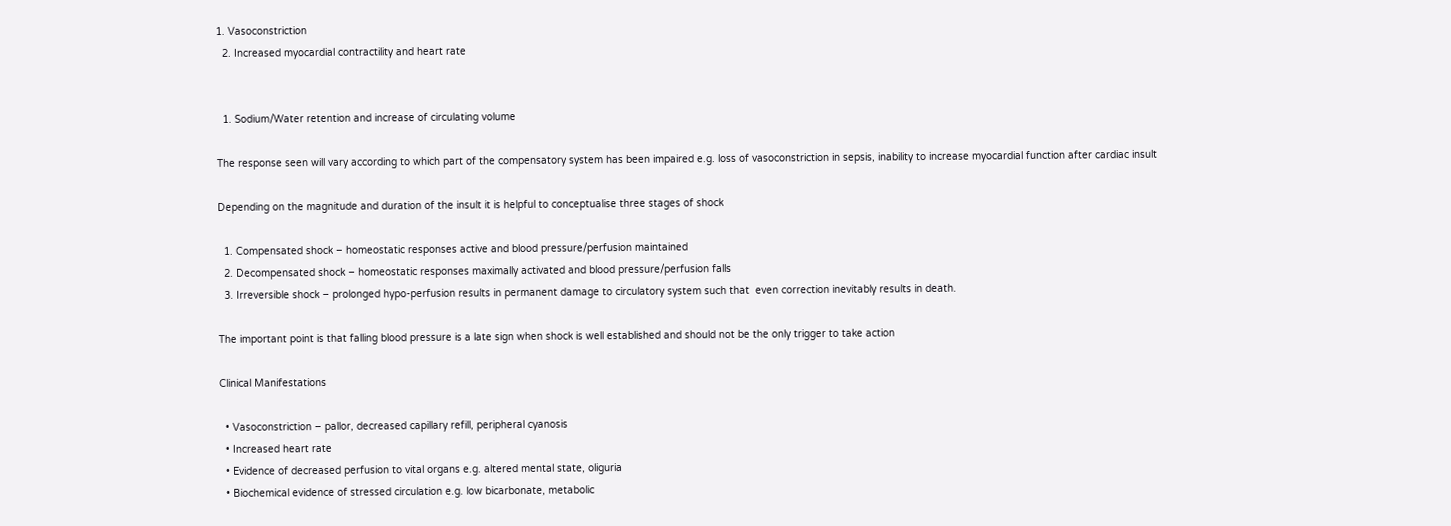1. Vasoconstriction
  2. Increased myocardial contractility and heart rate


  1. Sodium/Water retention and increase of circulating volume

The response seen will vary according to which part of the compensatory system has been impaired e.g. loss of vasoconstriction in sepsis, inability to increase myocardial function after cardiac insult

Depending on the magnitude and duration of the insult it is helpful to conceptualise three stages of shock

  1. Compensated shock – homeostatic responses active and blood pressure/perfusion maintained
  2. Decompensated shock – homeostatic responses maximally activated and blood pressure/perfusion falls
  3. Irreversible shock – prolonged hypo-perfusion results in permanent damage to circulatory system such that  even correction inevitably results in death.

The important point is that falling blood pressure is a late sign when shock is well established and should not be the only trigger to take action

Clinical Manifestations

  • Vasoconstriction – pallor, decreased capillary refill, peripheral cyanosis
  • Increased heart rate
  • Evidence of decreased perfusion to vital organs e.g. altered mental state, oliguria
  • Biochemical evidence of stressed circulation e.g. low bicarbonate, metabolic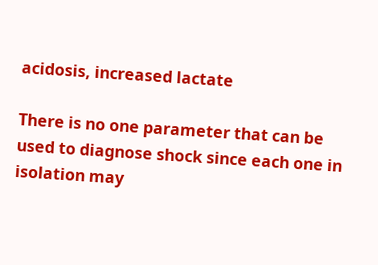acidosis, increased lactate

There is no one parameter that can be used to diagnose shock since each one in isolation may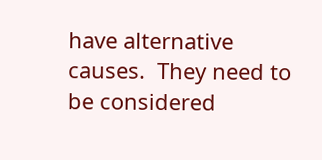have alternative causes.  They need to be considered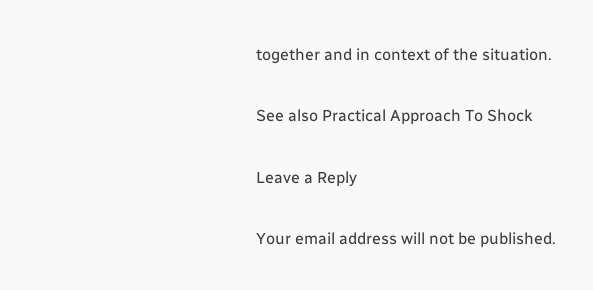together and in context of the situation.

See also Practical Approach To Shock

Leave a Reply

Your email address will not be published.